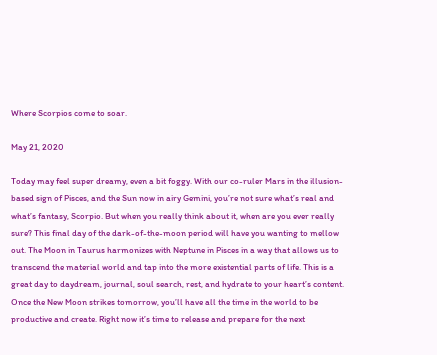Where Scorpios come to soar.

May 21, 2020

Today may feel super dreamy, even a bit foggy. With our co-ruler Mars in the illusion-based sign of Pisces, and the Sun now in airy Gemini, you’re not sure what’s real and what’s fantasy, Scorpio. But when you really think about it, when are you ever really sure? This final day of the dark-of-the-moon period will have you wanting to mellow out. The Moon in Taurus harmonizes with Neptune in Pisces in a way that allows us to transcend the material world and tap into the more existential parts of life. This is a great day to daydream, journal, soul search, rest, and hydrate to your heart’s content. Once the New Moon strikes tomorrow, you’ll have all the time in the world to be productive and create. Right now it’s time to release and prepare for the next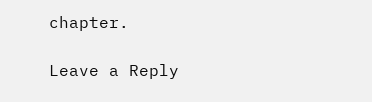chapter.

Leave a Reply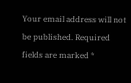Your email address will not be published. Required fields are marked *